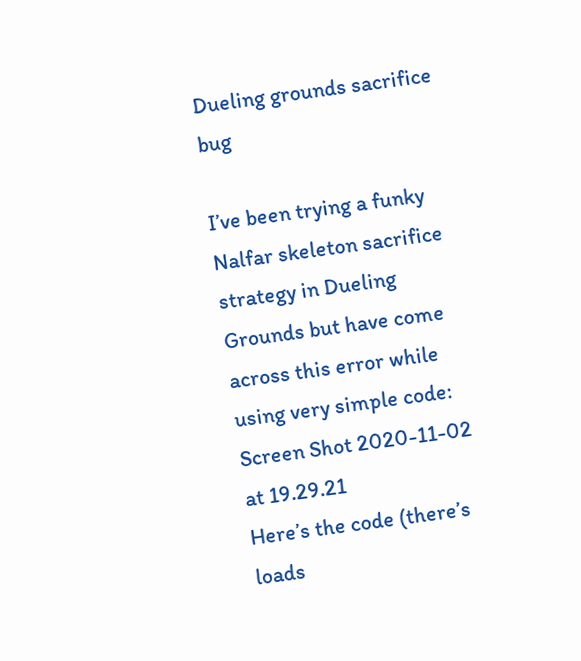Dueling grounds sacrifice bug

I’ve been trying a funky Nalfar skeleton sacrifice strategy in Dueling Grounds but have come across this error while using very simple code:
Screen Shot 2020-11-02 at 19.29.21
Here’s the code (there’s loads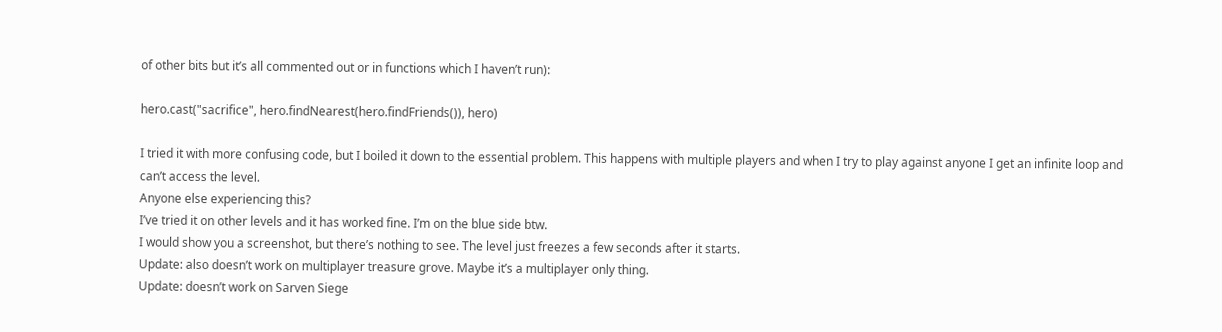of other bits but it’s all commented out or in functions which I haven’t run):

hero.cast("sacrifice", hero.findNearest(hero.findFriends()), hero)

I tried it with more confusing code, but I boiled it down to the essential problem. This happens with multiple players and when I try to play against anyone I get an infinite loop and can’t access the level.
Anyone else experiencing this?
I’ve tried it on other levels and it has worked fine. I’m on the blue side btw.
I would show you a screenshot, but there’s nothing to see. The level just freezes a few seconds after it starts.
Update: also doesn’t work on multiplayer treasure grove. Maybe it’s a multiplayer only thing.
Update: doesn’t work on Sarven Siege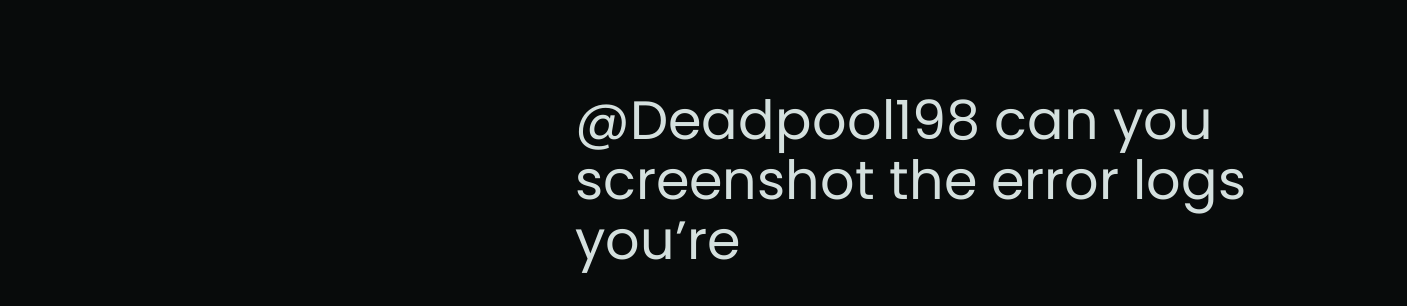@Deadpool198 can you screenshot the error logs you’re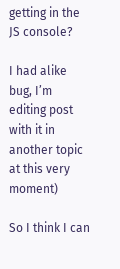getting in the JS console?

I had alike bug, I’m editing post with it in another topic at this very moment)

So I think I can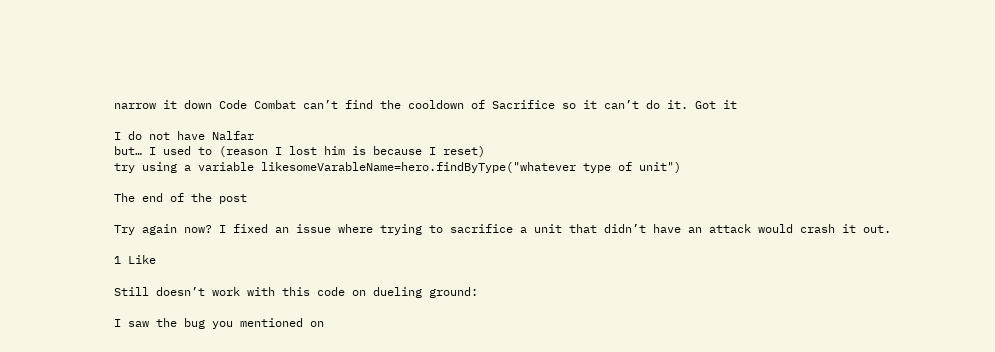narrow it down Code Combat can’t find the cooldown of Sacrifice so it can’t do it. Got it

I do not have Nalfar
but… I used to (reason I lost him is because I reset)
try using a variable likesomeVarableName=hero.findByType("whatever type of unit")

The end of the post

Try again now? I fixed an issue where trying to sacrifice a unit that didn’t have an attack would crash it out.

1 Like

Still doesn’t work with this code on dueling ground:

I saw the bug you mentioned on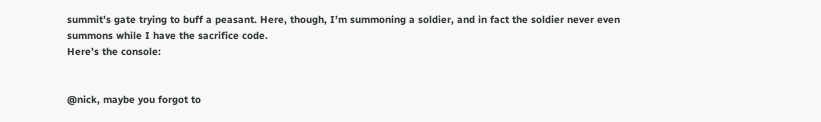summit’s gate trying to buff a peasant. Here, though, I’m summoning a soldier, and in fact the soldier never even summons while I have the sacrifice code.
Here’s the console:


@nick, maybe you forgot to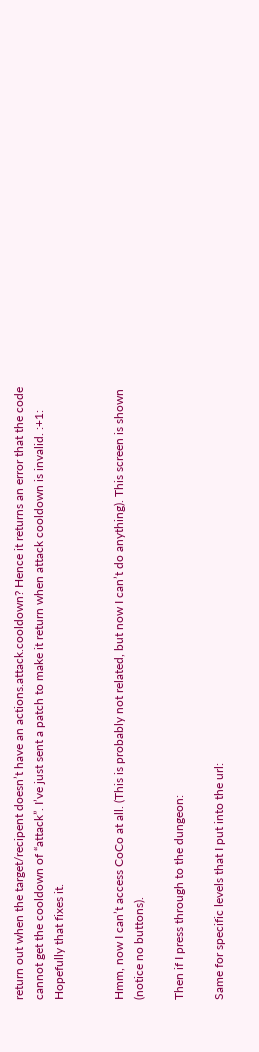return out when the target/recipent doesn’t have an actions.attack.cooldown? Hence it returns an error that the code cannot get the cooldown of “attack”. I’ve just sent a patch to make it return when attack cooldown is invalid. :+1: Hopefully that fixes it.


Hmm, now I can’t access CoCo at all. (This is probably not related, but now I can’t do anything). This screen is shown (notice no buttons).

Then if I press through to the dungeon:

Same for specific levels that I put into the url: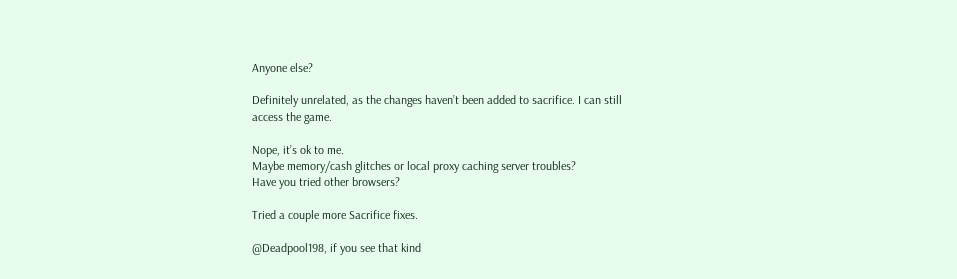Anyone else?

Definitely unrelated, as the changes haven’t been added to sacrifice. I can still access the game.

Nope, it’s ok to me.
Maybe memory/cash glitches or local proxy caching server troubles?
Have you tried other browsers?

Tried a couple more Sacrifice fixes.

@Deadpool198, if you see that kind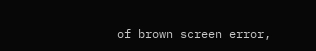of brown screen error,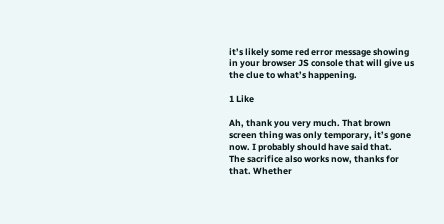it’s likely some red error message showing in your browser JS console that will give us the clue to what’s happening.

1 Like

Ah, thank you very much. That brown screen thing was only temporary, it’s gone now. I probably should have said that.
The sacrifice also works now, thanks for that. Whether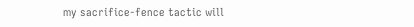my sacrifice-fence tactic will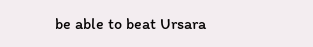be able to beat Ursara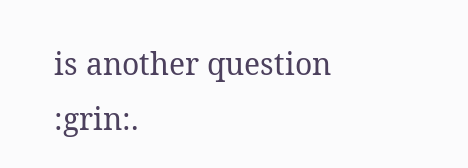is another question :grin:.